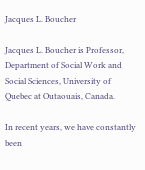Jacques L. Boucher

Jacques L. Boucher is Professor, Department of Social Work and Social Sciences, University of Quebec at Outaouais, Canada.

In recent years, we have constantly been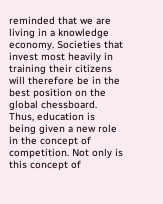reminded that we are living in a knowledge economy. Societies that invest most heavily in training their citizens will therefore be in the best position on the global chessboard. Thus, education is being given a new role in the concept of competition. Not only is this concept of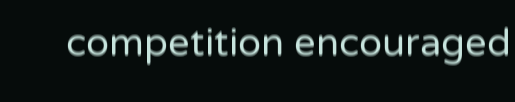competition encouraged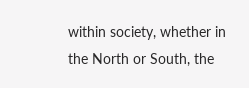within society, whether in the North or South, the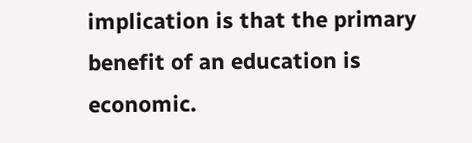implication is that the primary benefit of an education is economic.